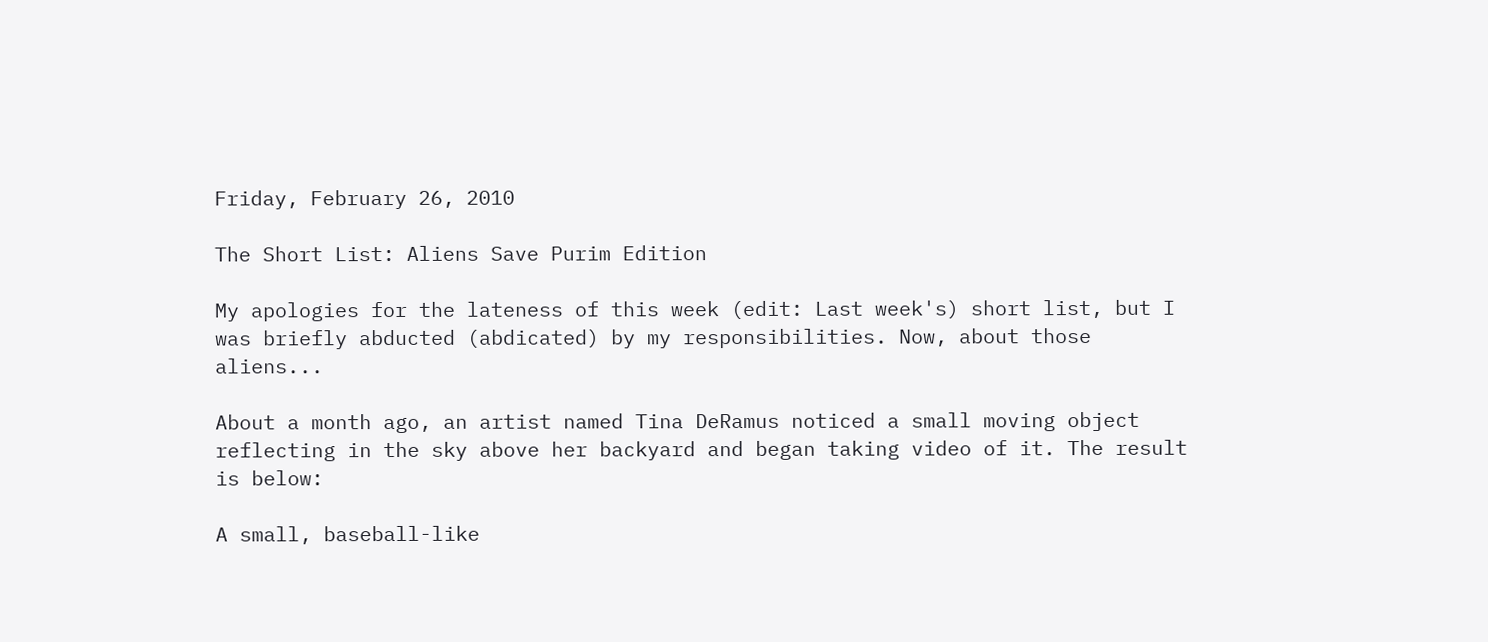Friday, February 26, 2010

The Short List: Aliens Save Purim Edition

My apologies for the lateness of this week (edit: Last week's) short list, but I was briefly abducted (abdicated) by my responsibilities. Now, about those aliens...

About a month ago, an artist named Tina DeRamus noticed a small moving object reflecting in the sky above her backyard and began taking video of it. The result is below:

A small, baseball-like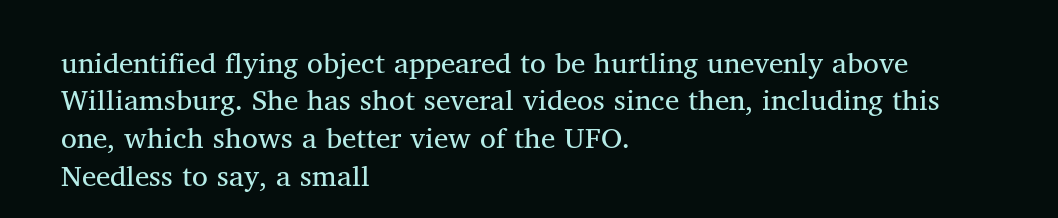unidentified flying object appeared to be hurtling unevenly above Williamsburg. She has shot several videos since then, including this one, which shows a better view of the UFO.
Needless to say, a small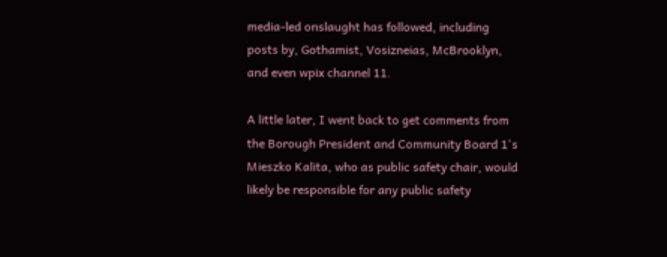media-led onslaught has followed, including posts by, Gothamist, Vosizneias, McBrooklyn, and even wpix channel 11.

A little later, I went back to get comments from the Borough President and Community Board 1's Mieszko Kalita, who as public safety chair, would likely be responsible for any public safety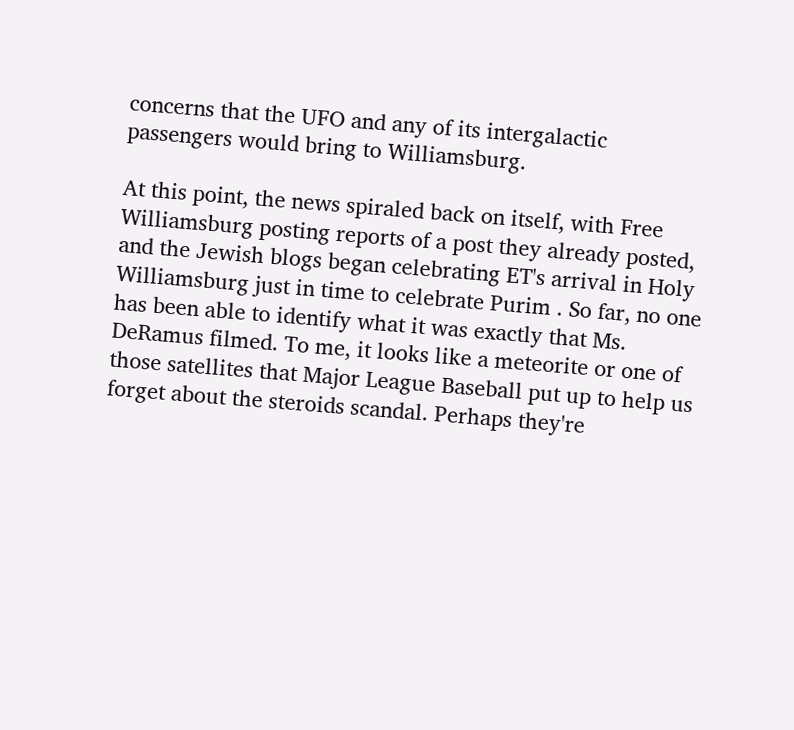concerns that the UFO and any of its intergalactic passengers would bring to Williamsburg.

At this point, the news spiraled back on itself, with Free Williamsburg posting reports of a post they already posted, and the Jewish blogs began celebrating ET's arrival in Holy Williamsburg just in time to celebrate Purim . So far, no one has been able to identify what it was exactly that Ms. DeRamus filmed. To me, it looks like a meteorite or one of those satellites that Major League Baseball put up to help us forget about the steroids scandal. Perhaps they're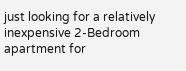just looking for a relatively inexpensive 2-Bedroom apartment for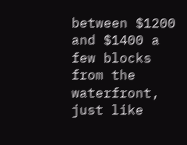between $1200 and $1400 a few blocks from the waterfront, just like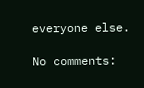everyone else.

No comments: